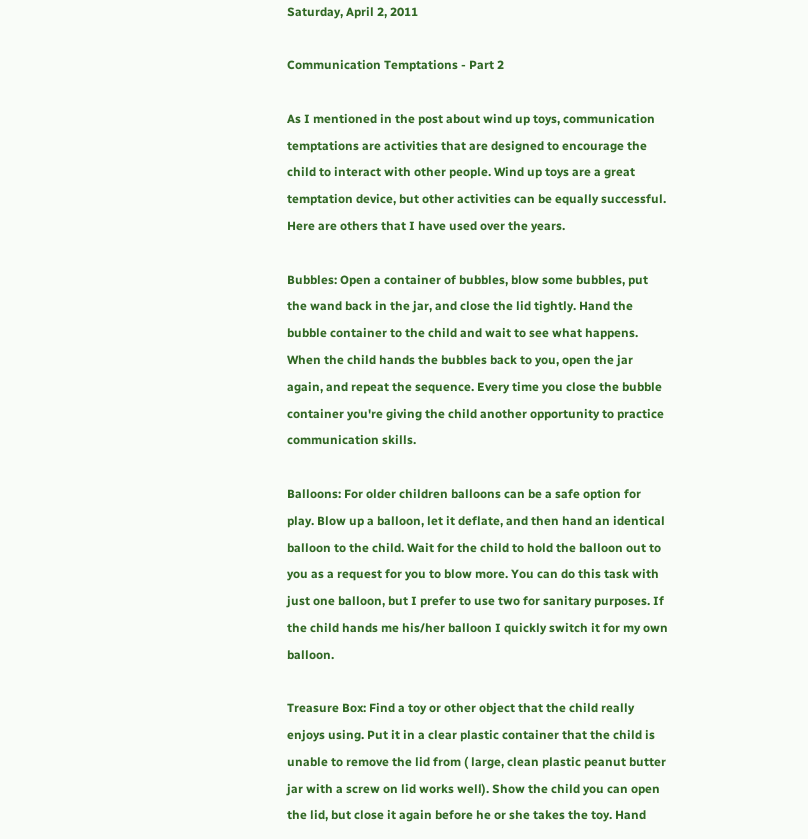Saturday, April 2, 2011

Communication Temptations - Part 2

As I mentioned in the post about wind up toys, communication temptations are activities that are designed to encourage the child to interact with other people. Wind up toys are a great temptation device, but other activities can be equally successful. Here are others that I have used over the years.

Bubbles: Open a container of bubbles, blow some bubbles, put the wand back in the jar, and close the lid tightly. Hand the bubble container to the child and wait to see what happens. When the child hands the bubbles back to you, open the jar again, and repeat the sequence. Every time you close the bubble container you're giving the child another opportunity to practice communication skills.

Balloons: For older children balloons can be a safe option for play. Blow up a balloon, let it deflate, and then hand an identical balloon to the child. Wait for the child to hold the balloon out to you as a request for you to blow more. You can do this task with just one balloon, but I prefer to use two for sanitary purposes. If the child hands me his/her balloon I quickly switch it for my own balloon.

Treasure Box: Find a toy or other object that the child really enjoys using. Put it in a clear plastic container that the child is unable to remove the lid from ( large, clean plastic peanut butter jar with a screw on lid works well). Show the child you can open the lid, but close it again before he or she takes the toy. Hand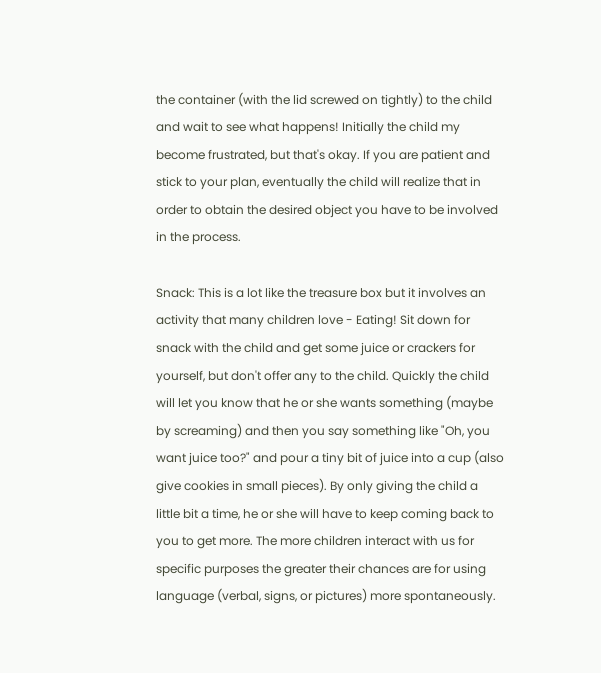the container (with the lid screwed on tightly) to the child and wait to see what happens! Initially the child my become frustrated, but that's okay. If you are patient and stick to your plan, eventually the child will realize that in order to obtain the desired object you have to be involved in the process.

Snack: This is a lot like the treasure box but it involves an activity that many children love - Eating! Sit down for snack with the child and get some juice or crackers for yourself, but don't offer any to the child. Quickly the child will let you know that he or she wants something (maybe by screaming) and then you say something like "Oh, you want juice too?" and pour a tiny bit of juice into a cup (also give cookies in small pieces). By only giving the child a little bit a time, he or she will have to keep coming back to you to get more. The more children interact with us for specific purposes the greater their chances are for using language (verbal, signs, or pictures) more spontaneously.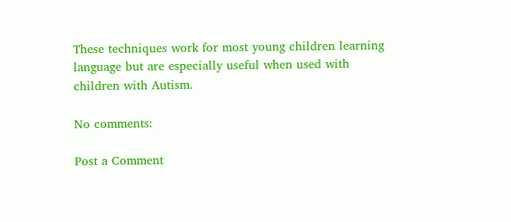These techniques work for most young children learning language but are especially useful when used with children with Autism.

No comments:

Post a Comment